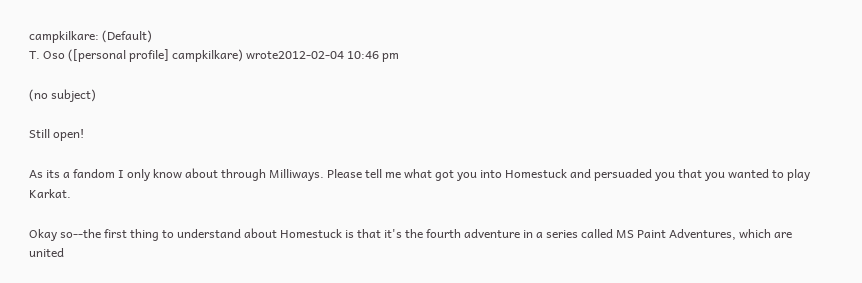campkilkare: (Default)
T. Oso ([personal profile] campkilkare) wrote2012-02-04 10:46 pm

(no subject)

Still open!

As its a fandom I only know about through Milliways. Please tell me what got you into Homestuck and persuaded you that you wanted to play Karkat.

Okay so--the first thing to understand about Homestuck is that it's the fourth adventure in a series called MS Paint Adventures, which are united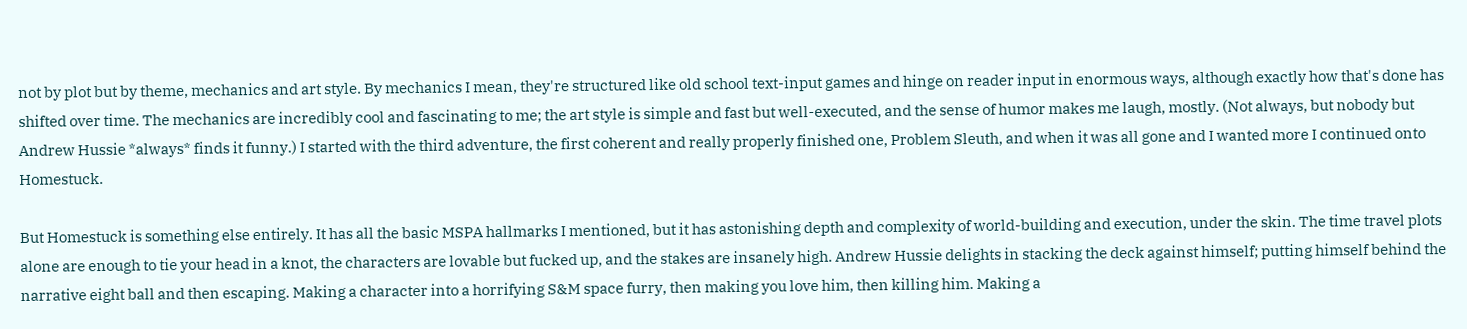not by plot but by theme, mechanics and art style. By mechanics I mean, they're structured like old school text-input games and hinge on reader input in enormous ways, although exactly how that's done has shifted over time. The mechanics are incredibly cool and fascinating to me; the art style is simple and fast but well-executed, and the sense of humor makes me laugh, mostly. (Not always, but nobody but Andrew Hussie *always* finds it funny.) I started with the third adventure, the first coherent and really properly finished one, Problem Sleuth, and when it was all gone and I wanted more I continued onto Homestuck.

But Homestuck is something else entirely. It has all the basic MSPA hallmarks I mentioned, but it has astonishing depth and complexity of world-building and execution, under the skin. The time travel plots alone are enough to tie your head in a knot, the characters are lovable but fucked up, and the stakes are insanely high. Andrew Hussie delights in stacking the deck against himself; putting himself behind the narrative eight ball and then escaping. Making a character into a horrifying S&M space furry, then making you love him, then killing him. Making a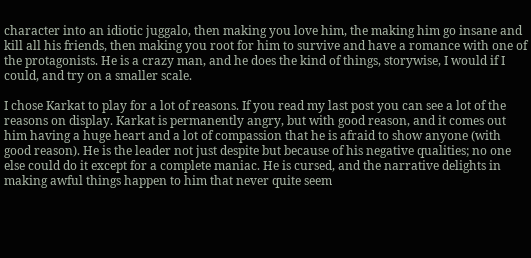character into an idiotic juggalo, then making you love him, the making him go insane and kill all his friends, then making you root for him to survive and have a romance with one of the protagonists. He is a crazy man, and he does the kind of things, storywise, I would if I could, and try on a smaller scale.

I chose Karkat to play for a lot of reasons. If you read my last post you can see a lot of the reasons on display. Karkat is permanently angry, but with good reason, and it comes out him having a huge heart and a lot of compassion that he is afraid to show anyone (with good reason). He is the leader not just despite but because of his negative qualities; no one else could do it except for a complete maniac. He is cursed, and the narrative delights in making awful things happen to him that never quite seem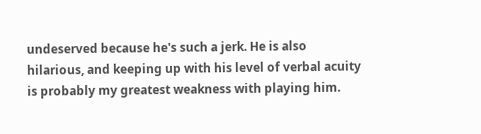undeserved because he's such a jerk. He is also hilarious, and keeping up with his level of verbal acuity is probably my greatest weakness with playing him.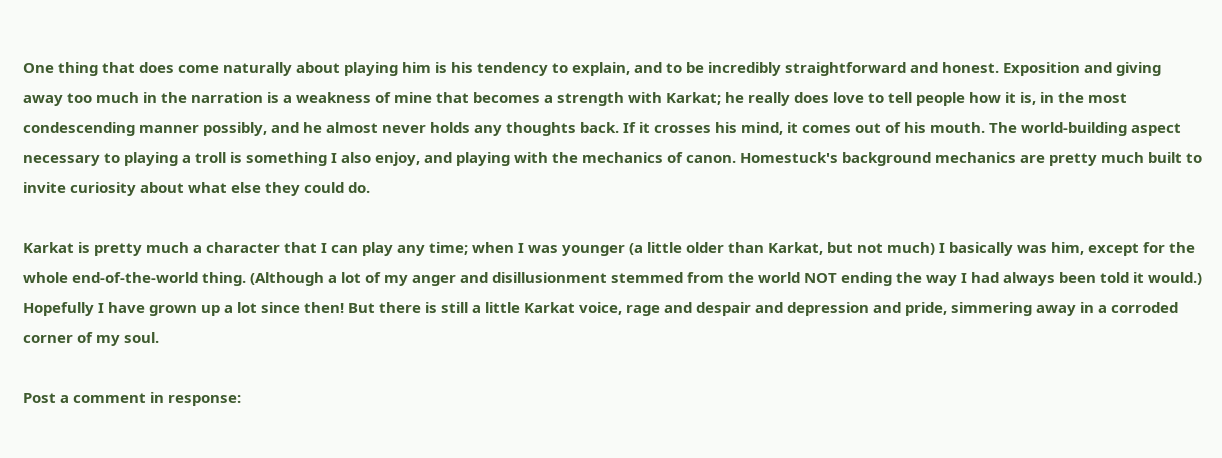One thing that does come naturally about playing him is his tendency to explain, and to be incredibly straightforward and honest. Exposition and giving away too much in the narration is a weakness of mine that becomes a strength with Karkat; he really does love to tell people how it is, in the most condescending manner possibly, and he almost never holds any thoughts back. If it crosses his mind, it comes out of his mouth. The world-building aspect necessary to playing a troll is something I also enjoy, and playing with the mechanics of canon. Homestuck's background mechanics are pretty much built to invite curiosity about what else they could do.

Karkat is pretty much a character that I can play any time; when I was younger (a little older than Karkat, but not much) I basically was him, except for the whole end-of-the-world thing. (Although a lot of my anger and disillusionment stemmed from the world NOT ending the way I had always been told it would.) Hopefully I have grown up a lot since then! But there is still a little Karkat voice, rage and despair and depression and pride, simmering away in a corroded corner of my soul.

Post a comment in response: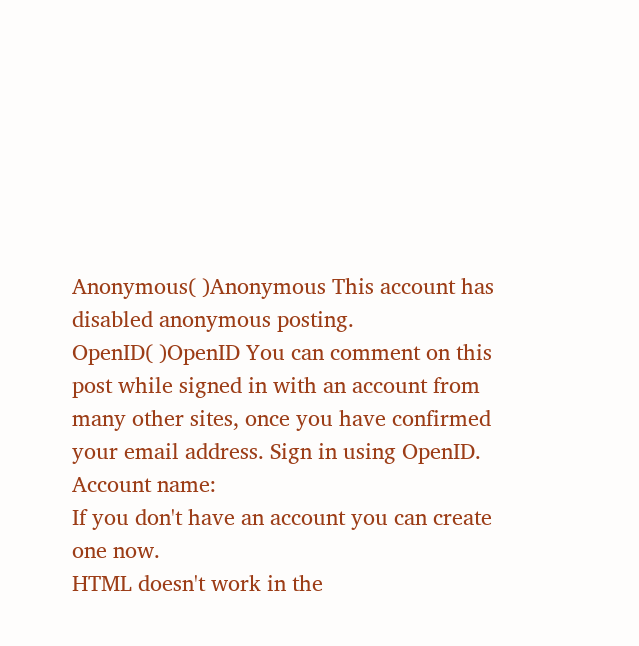Anonymous( )Anonymous This account has disabled anonymous posting.
OpenID( )OpenID You can comment on this post while signed in with an account from many other sites, once you have confirmed your email address. Sign in using OpenID.
Account name:
If you don't have an account you can create one now.
HTML doesn't work in the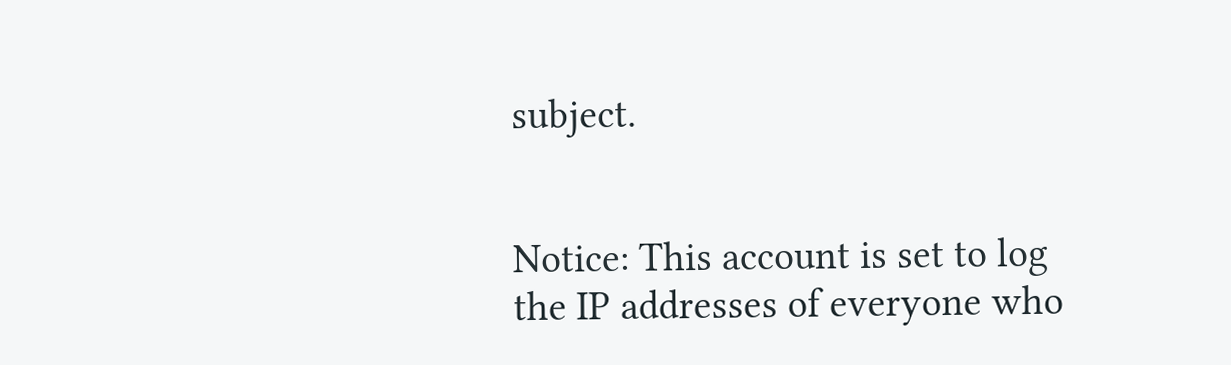subject.


Notice: This account is set to log the IP addresses of everyone who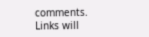comments.
Links will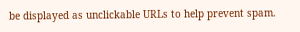be displayed as unclickable URLs to help prevent spam.